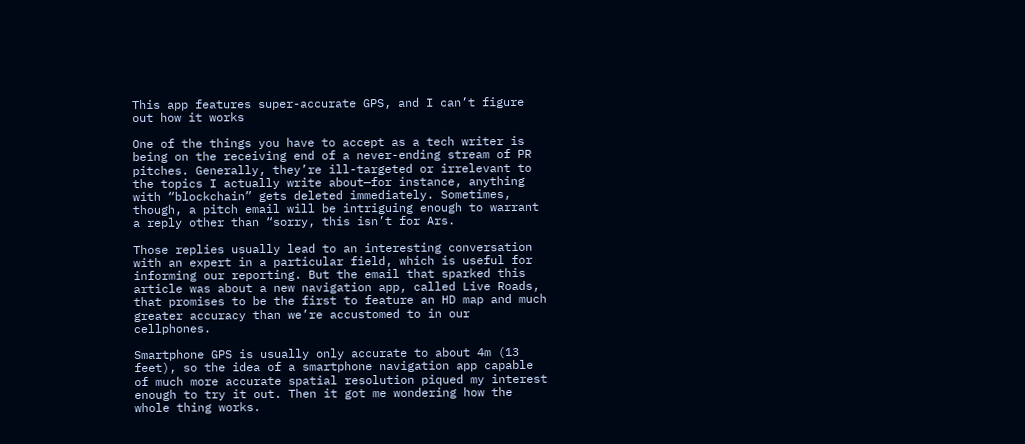This app features super-accurate GPS, and I can’t figure out how it works

One of the things you have to accept as a tech writer is being on the receiving end of a never-ending stream of PR pitches. Generally, they’re ill-targeted or irrelevant to the topics I actually write about—for instance, anything with “blockchain” gets deleted immediately. Sometimes, though, a pitch email will be intriguing enough to warrant a reply other than “sorry, this isn’t for Ars.

Those replies usually lead to an interesting conversation with an expert in a particular field, which is useful for informing our reporting. But the email that sparked this article was about a new navigation app, called Live Roads, that promises to be the first to feature an HD map and much greater accuracy than we’re accustomed to in our cellphones.

Smartphone GPS is usually only accurate to about 4m (13 feet), so the idea of a smartphone navigation app capable of much more accurate spatial resolution piqued my interest enough to try it out. Then it got me wondering how the whole thing works.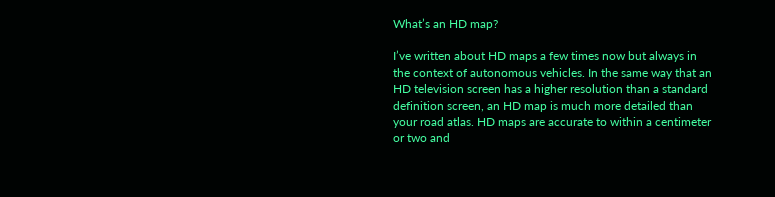What’s an HD map?

I’ve written about HD maps a few times now but always in the context of autonomous vehicles. In the same way that an HD television screen has a higher resolution than a standard definition screen, an HD map is much more detailed than your road atlas. HD maps are accurate to within a centimeter or two and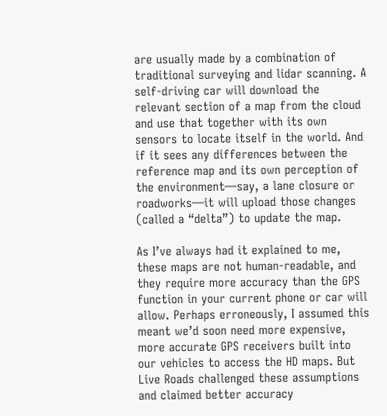are usually made by a combination of traditional surveying and lidar scanning. A self-driving car will download the relevant section of a map from the cloud and use that together with its own sensors to locate itself in the world. And if it sees any differences between the reference map and its own perception of the environment—say, a lane closure or roadworks—it will upload those changes (called a “delta”) to update the map.

As I’ve always had it explained to me, these maps are not human-readable, and they require more accuracy than the GPS function in your current phone or car will allow. Perhaps erroneously, I assumed this meant we’d soon need more expensive, more accurate GPS receivers built into our vehicles to access the HD maps. But Live Roads challenged these assumptions and claimed better accuracy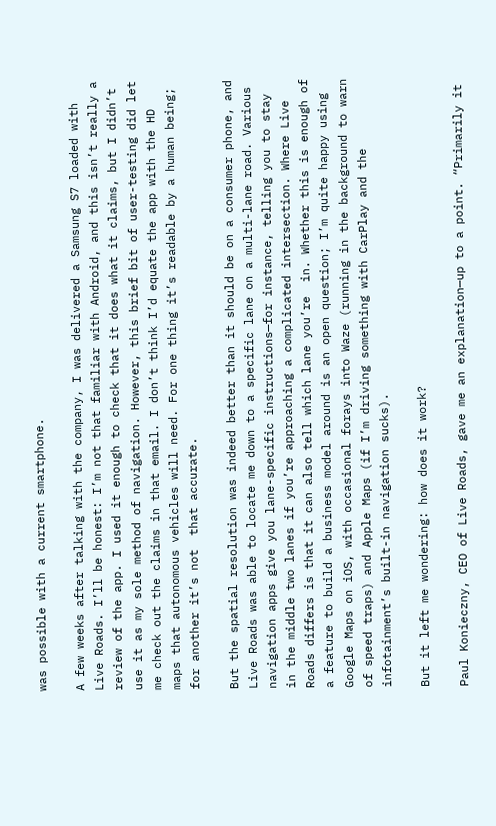was possible with a current smartphone.

A few weeks after talking with the company, I was delivered a Samsung S7 loaded with Live Roads. I’ll be honest: I’m not that familiar with Android, and this isn’t really a review of the app. I used it enough to check that it does what it claims, but I didn’t use it as my sole method of navigation. However, this brief bit of user-testing did let me check out the claims in that email. I don’t think I’d equate the app with the HD maps that autonomous vehicles will need. For one thing it’s readable by a human being; for another it’s not  that accurate.

But the spatial resolution was indeed better than it should be on a consumer phone, and Live Roads was able to locate me down to a specific lane on a multi-lane road. Various navigation apps give you lane-specific instructions—for instance, telling you to stay in the middle two lanes if you’re approaching a complicated intersection. Where Live Roads differs is that it can also tell which lane you’re  in. Whether this is enough of a feature to build a business model around is an open question; I’m quite happy using Google Maps on iOS, with occasional forays into Waze (running in the background to warn of speed traps) and Apple Maps (if I’m driving something with CarPlay and the infotainment’s built-in navigation sucks).

But it left me wondering: how does it work?

Paul Konieczny, CEO of Live Roads, gave me an explanation—up to a point. “Primarily it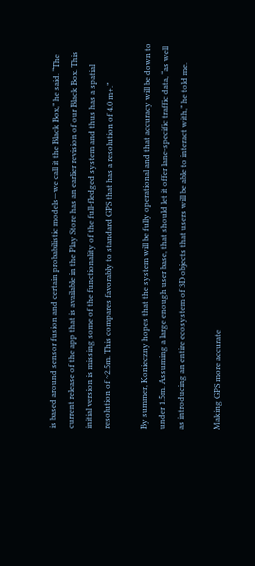is based around sensor fusion and certain probabilistic models—we call it the Black Box,” he said. “The current release of the app that is available in the Play Store has an earlier revision of our Black Box. This initial version is missing some of the functionality of the full-fledged system and thus has a spatial resolution of ~2.5m. This compares favorably to standard GPS that has a resolution of 4.0 m+.”

By summer, Konieczny hopes that the system will be fully operational and that accuracy will be down to under 1.5m. Assuming a large enough user base, that should let it offer lane-specific traffic data, “as well as introducing an entire ecosystem of 3D objects that users will be able to interact with,” he told me.

Making GPS more accurate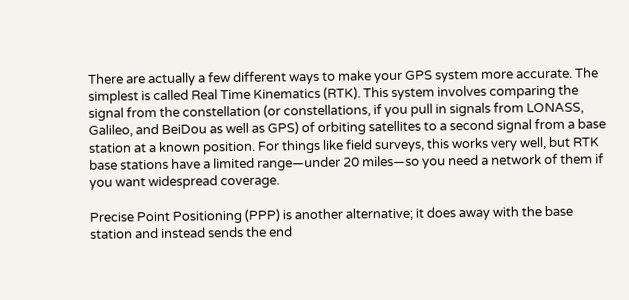There are actually a few different ways to make your GPS system more accurate. The simplest is called Real Time Kinematics (RTK). This system involves comparing the signal from the constellation (or constellations, if you pull in signals from LONASS, Galileo, and BeiDou as well as GPS) of orbiting satellites to a second signal from a base station at a known position. For things like field surveys, this works very well, but RTK base stations have a limited range—under 20 miles—so you need a network of them if you want widespread coverage.

Precise Point Positioning (PPP) is another alternative; it does away with the base station and instead sends the end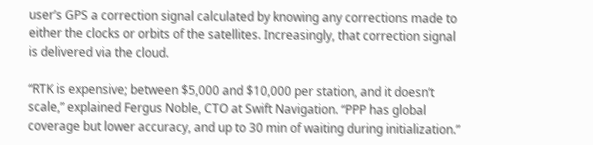user’s GPS a correction signal calculated by knowing any corrections made to either the clocks or orbits of the satellites. Increasingly, that correction signal is delivered via the cloud.

“RTK is expensive; between $5,000 and $10,000 per station, and it doesn’t scale,” explained Fergus Noble, CTO at Swift Navigation. “PPP has global coverage but lower accuracy, and up to 30 min of waiting during initialization.”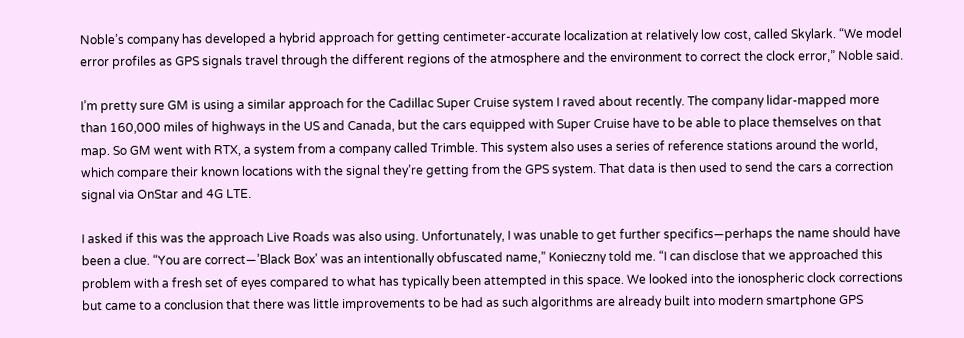Noble’s company has developed a hybrid approach for getting centimeter-accurate localization at relatively low cost, called Skylark. “We model error profiles as GPS signals travel through the different regions of the atmosphere and the environment to correct the clock error,” Noble said.

I’m pretty sure GM is using a similar approach for the Cadillac Super Cruise system I raved about recently. The company lidar-mapped more than 160,000 miles of highways in the US and Canada, but the cars equipped with Super Cruise have to be able to place themselves on that map. So GM went with RTX, a system from a company called Trimble. This system also uses a series of reference stations around the world, which compare their known locations with the signal they’re getting from the GPS system. That data is then used to send the cars a correction signal via OnStar and 4G LTE.

I asked if this was the approach Live Roads was also using. Unfortunately, I was unable to get further specifics—perhaps the name should have been a clue. “You are correct—’Black Box’ was an intentionally obfuscated name,” Konieczny told me. “I can disclose that we approached this problem with a fresh set of eyes compared to what has typically been attempted in this space. We looked into the ionospheric clock corrections but came to a conclusion that there was little improvements to be had as such algorithms are already built into modern smartphone GPS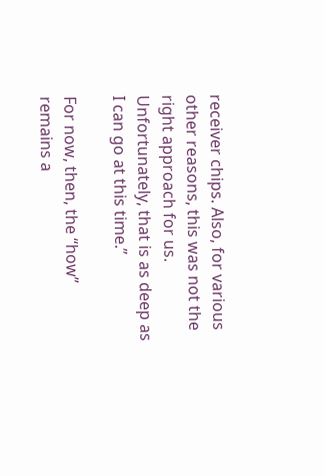receiver chips. Also, for various other reasons, this was not the right approach for us. Unfortunately, that is as deep as I can go at this time.”

For now, then, the “how” remains a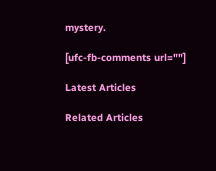mystery.

[ufc-fb-comments url=""]

Latest Articles

Related Articles